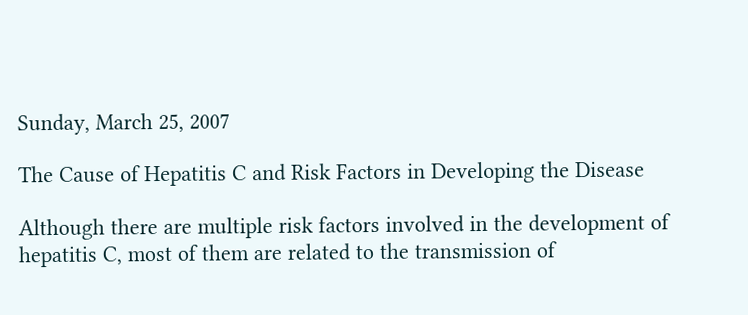Sunday, March 25, 2007

The Cause of Hepatitis C and Risk Factors in Developing the Disease

Although there are multiple risk factors involved in the development of hepatitis C, most of them are related to the transmission of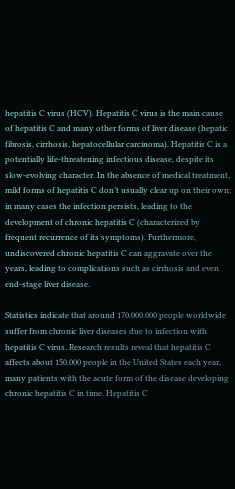hepatitis C virus (HCV). Hepatitis C virus is the main cause of hepatitis C and many other forms of liver disease (hepatic fibrosis, cirrhosis, hepatocellular carcinoma). Hepatitis C is a potentially life-threatening infectious disease, despite its slow-evolving character. In the absence of medical treatment, mild forms of hepatitis C don’t usually clear up on their own; in many cases the infection persists, leading to the development of chronic hepatitis C (characterized by frequent recurrence of its symptoms). Furthermore, undiscovered chronic hepatitis C can aggravate over the years, leading to complications such as cirrhosis and even end-stage liver disease.

Statistics indicate that around 170.000.000 people worldwide suffer from chronic liver diseases due to infection with hepatitis C virus. Research results reveal that hepatitis C affects about 150.000 people in the United States each year, many patients with the acute form of the disease developing chronic hepatitis C in time. Hepatitis C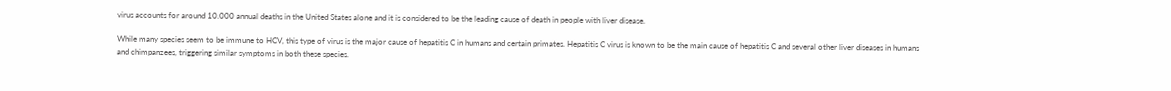virus accounts for around 10.000 annual deaths in the United States alone and it is considered to be the leading cause of death in people with liver disease.

While many species seem to be immune to HCV, this type of virus is the major cause of hepatitis C in humans and certain primates. Hepatitis C virus is known to be the main cause of hepatitis C and several other liver diseases in humans and chimpanzees, triggering similar symptoms in both these species.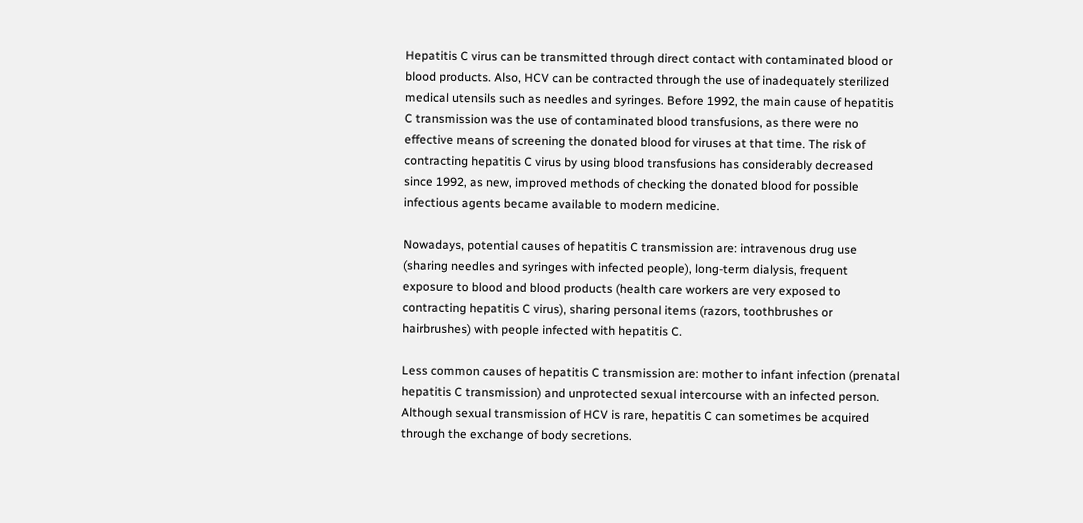Hepatitis C virus can be transmitted through direct contact with contaminated blood or blood products. Also, HCV can be contracted through the use of inadequately sterilized medical utensils such as needles and syringes. Before 1992, the main cause of hepatitis C transmission was the use of contaminated blood transfusions, as there were no effective means of screening the donated blood for viruses at that time. The risk of contracting hepatitis C virus by using blood transfusions has considerably decreased since 1992, as new, improved methods of checking the donated blood for possible infectious agents became available to modern medicine.

Nowadays, potential causes of hepatitis C transmission are: intravenous drug use (sharing needles and syringes with infected people), long-term dialysis, frequent exposure to blood and blood products (health care workers are very exposed to contracting hepatitis C virus), sharing personal items (razors, toothbrushes or hairbrushes) with people infected with hepatitis C.

Less common causes of hepatitis C transmission are: mother to infant infection (prenatal hepatitis C transmission) and unprotected sexual intercourse with an infected person. Although sexual transmission of HCV is rare, hepatitis C can sometimes be acquired through the exchange of body secretions.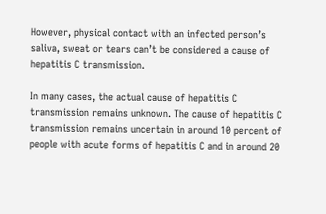However, physical contact with an infected person’s saliva, sweat or tears can’t be considered a cause of hepatitis C transmission.

In many cases, the actual cause of hepatitis C transmission remains unknown. The cause of hepatitis C transmission remains uncertain in around 10 percent of people with acute forms of hepatitis C and in around 20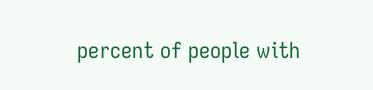percent of people with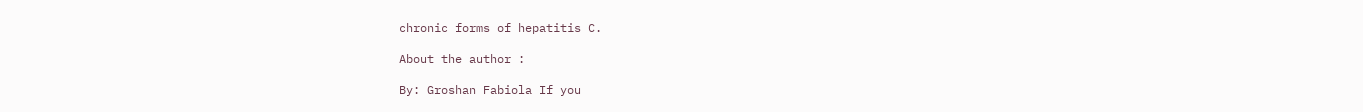chronic forms of hepatitis C.

About the author :

By: Groshan Fabiola If you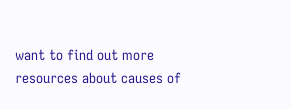want to find out more resources about causes of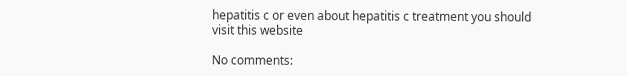hepatitis c or even about hepatitis c treatment you should visit this website

No comments: